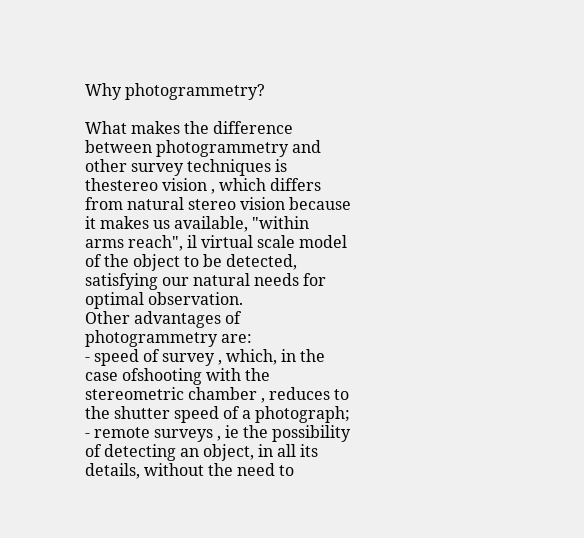Why photogrammetry?

What makes the difference between photogrammetry and other survey techniques is thestereo vision , which differs from natural stereo vision because it makes us available, "within arms reach", il virtual scale model of the object to be detected, satisfying our natural needs for optimal observation.
Other advantages of photogrammetry are:
- speed of survey , which, in the case ofshooting with the stereometric chamber , reduces to the shutter speed of a photograph;
- remote surveys , ie the possibility of detecting an object, in all its details, without the need to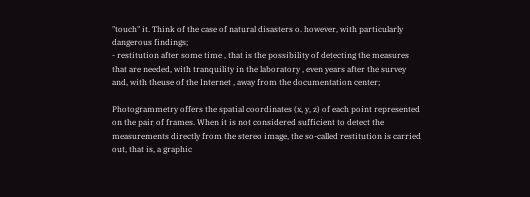"touch" it. Think of the case of natural disasters o. however, with particularly dangerous findings;
- restitution after some time , that is the possibility of detecting the measures that are needed, with tranquility in the laboratory , even years after the survey and, with theuse of the Internet , away from the documentation center;

Photogrammetry offers the spatial coordinates (x, y, z) of each point represented on the pair of frames. When it is not considered sufficient to detect the measurements directly from the stereo image, the so-called restitution is carried out, that is, a graphic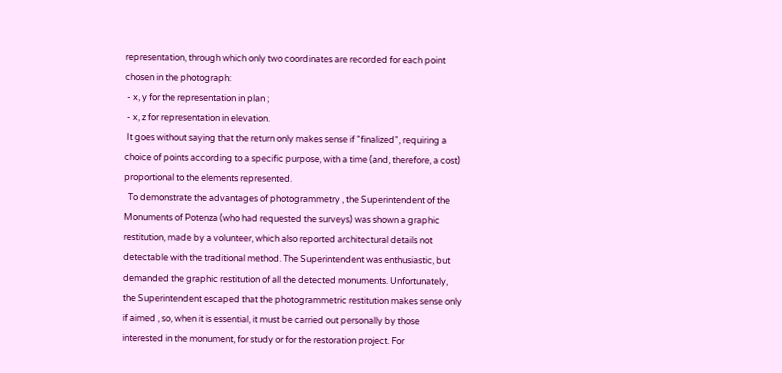representation, through which only two coordinates are recorded for each point chosen in the photograph:
 - x, y for the representation in plan ;
 - x, z for representation in elevation.
 It goes without saying that the return only makes sense if "finalized", requiring a choice of points according to a specific purpose, with a time (and, therefore, a cost) proportional to the elements represented.
  To demonstrate the advantages of photogrammetry , the Superintendent of the Monuments of Potenza (who had requested the surveys) was shown a graphic restitution, made by a volunteer, which also reported architectural details not detectable with the traditional method. The Superintendent was enthusiastic, but demanded the graphic restitution of all the detected monuments. Unfortunately, the Superintendent escaped that the photogrammetric restitution makes sense only if aimed , so, when it is essential, it must be carried out personally by those interested in the monument, for study or for the restoration project. For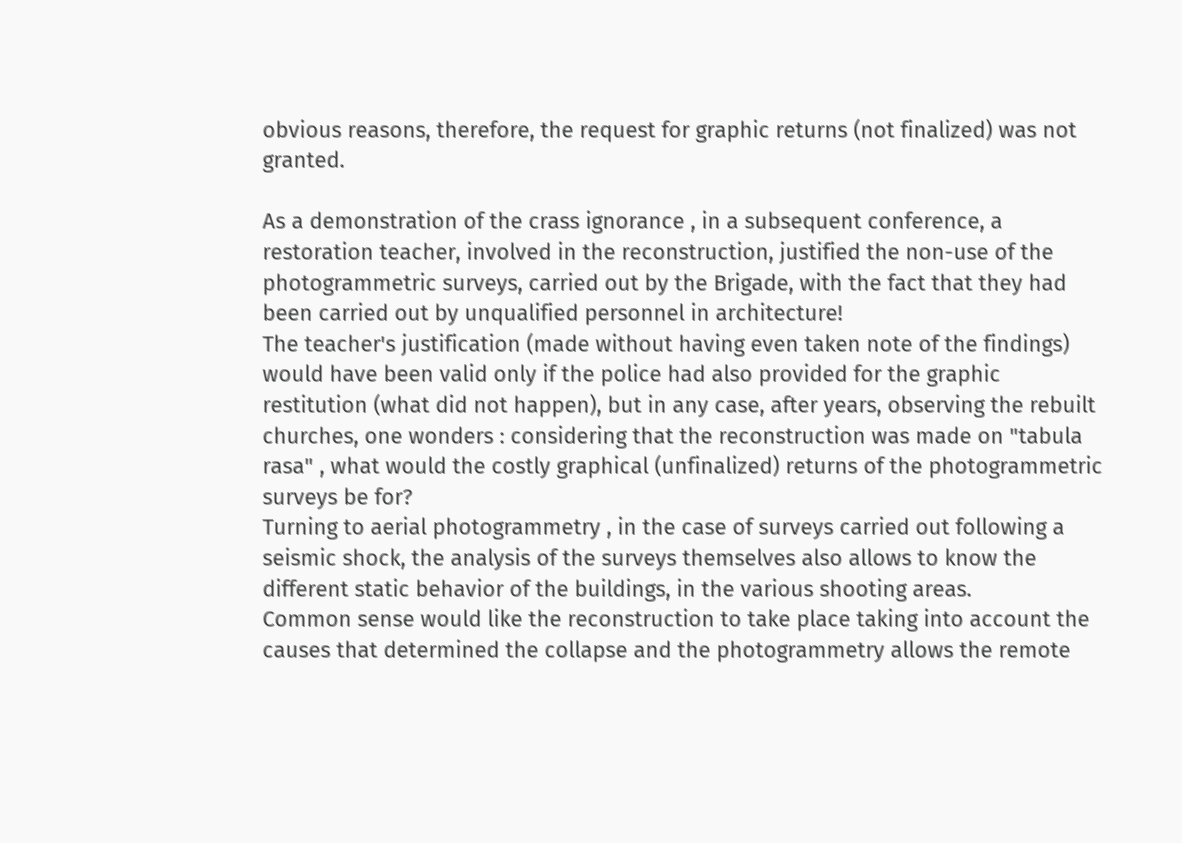obvious reasons, therefore, the request for graphic returns (not finalized) was not granted.

As a demonstration of the crass ignorance , in a subsequent conference, a restoration teacher, involved in the reconstruction, justified the non-use of the photogrammetric surveys, carried out by the Brigade, with the fact that they had been carried out by unqualified personnel in architecture!
The teacher's justification (made without having even taken note of the findings) would have been valid only if the police had also provided for the graphic restitution (what did not happen), but in any case, after years, observing the rebuilt churches, one wonders : considering that the reconstruction was made on "tabula rasa" , what would the costly graphical (unfinalized) returns of the photogrammetric surveys be for?
Turning to aerial photogrammetry , in the case of surveys carried out following a seismic shock, the analysis of the surveys themselves also allows to know the different static behavior of the buildings, in the various shooting areas.
Common sense would like the reconstruction to take place taking into account the causes that determined the collapse and the photogrammetry allows the remote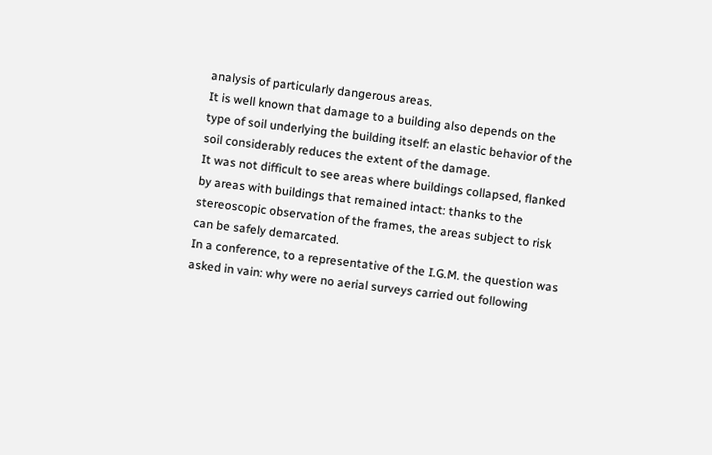analysis of particularly dangerous areas.
It is well known that damage to a building also depends on the type of soil underlying the building itself: an elastic behavior of the soil considerably reduces the extent of the damage.
It was not difficult to see areas where buildings collapsed, flanked by areas with buildings that remained intact: thanks to the stereoscopic observation of the frames, the areas subject to risk can be safely demarcated.
In a conference, to a representative of the I.G.M. the question was asked in vain: why were no aerial surveys carried out following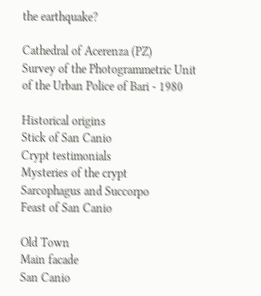the earthquake?

Cathedral of Acerenza (PZ)
Survey of the Photogrammetric Unit of the Urban Police of Bari - 1980

Historical origins
Stick of San Canio
Crypt testimonials
Mysteries of the crypt
Sarcophagus and Succorpo
Feast of San Canio

Old Town
Main facade
San Canio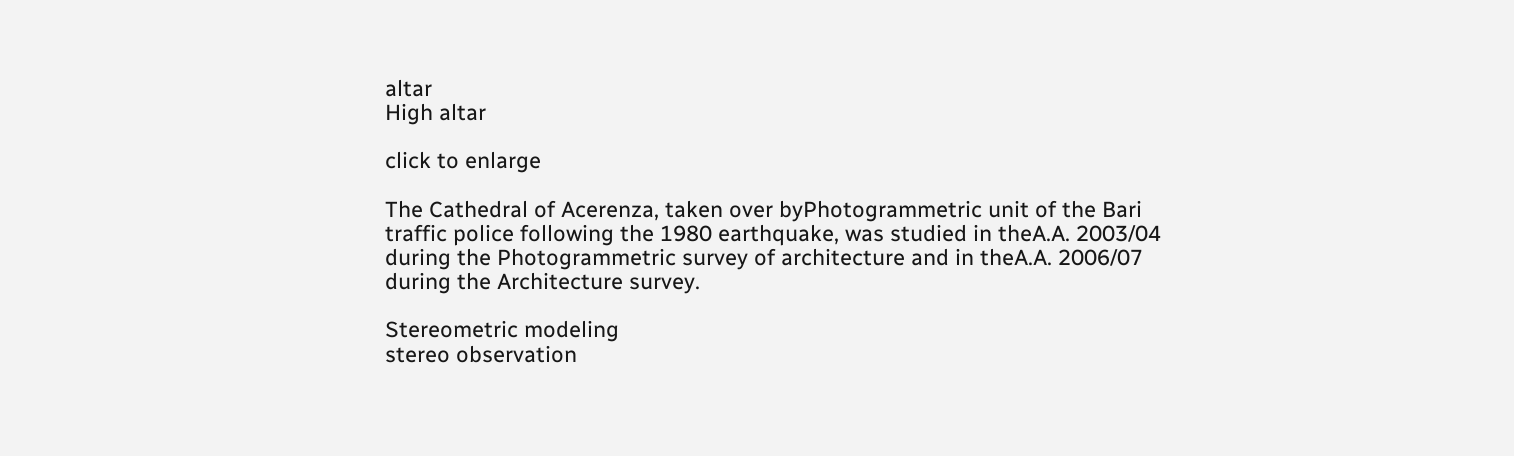altar
High altar

click to enlarge

The Cathedral of Acerenza, taken over byPhotogrammetric unit of the Bari traffic police following the 1980 earthquake, was studied in theA.A. 2003/04 during the Photogrammetric survey of architecture and in theA.A. 2006/07 during the Architecture survey.

Stereometric modeling
stereo observation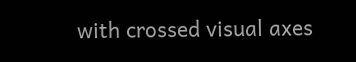with crossed visual axes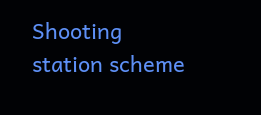Shooting station scheme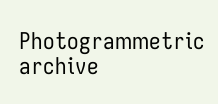Photogrammetric archive